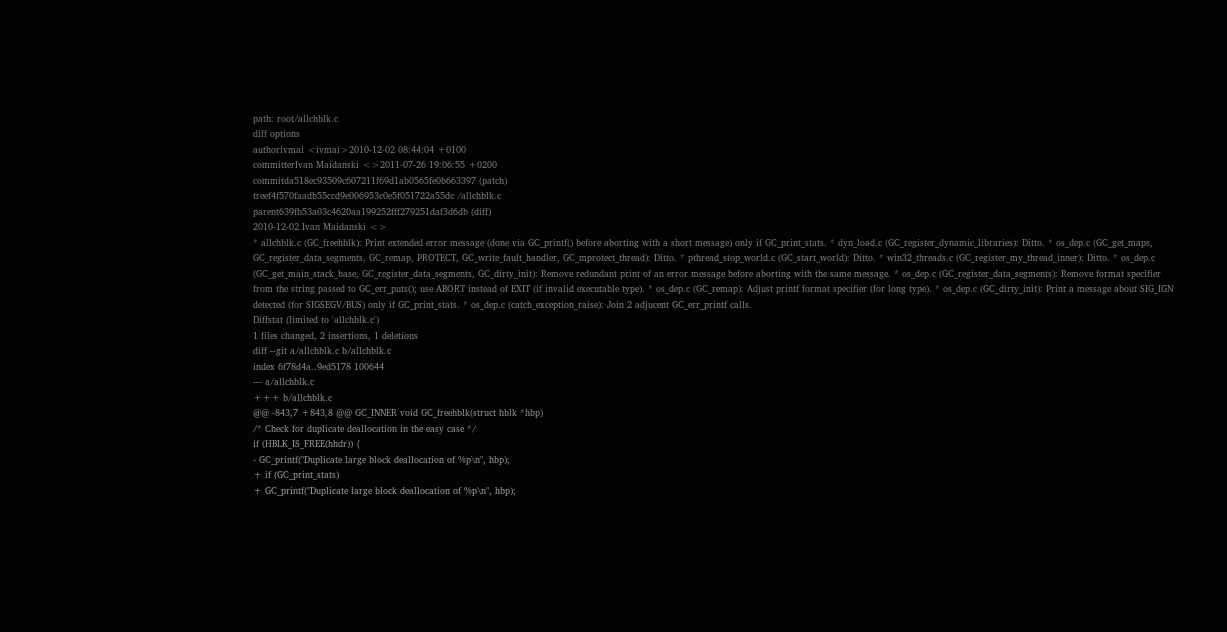path: root/allchblk.c
diff options
authorivmai <ivmai>2010-12-02 08:44:04 +0100
committerIvan Maidanski <>2011-07-26 19:06:55 +0200
commitda518ec93509c607211f69d1ab0565fe0b663397 (patch)
treef4f570faadb55ccd9e006953c0e5f051722a55dc /allchblk.c
parent639fb53a03c4620aa199252fff279251daf3d6db (diff)
2010-12-02 Ivan Maidanski <>
* allchblk.c (GC_freehblk): Print extended error message (done via GC_printf() before aborting with a short message) only if GC_print_stats. * dyn_load.c (GC_register_dynamic_libraries): Ditto. * os_dep.c (GC_get_maps, GC_register_data_segments, GC_remap, PROTECT, GC_write_fault_handler, GC_mprotect_thread): Ditto. * pthread_stop_world.c (GC_start_world): Ditto. * win32_threads.c (GC_register_my_thread_inner): Ditto. * os_dep.c (GC_get_main_stack_base, GC_register_data_segments, GC_dirty_init): Remove redundant print of an error message before aborting with the same message. * os_dep.c (GC_register_data_segments): Remove format specifier from the string passed to GC_err_puts(); use ABORT instead of EXIT (if invalid executable type). * os_dep.c (GC_remap): Adjust printf format specifier (for long type). * os_dep.c (GC_dirty_init): Print a message about SIG_IGN detected (for SIGSEGV/BUS) only if GC_print_stats. * os_dep.c (catch_exception_raise): Join 2 adjucent GC_err_printf calls.
Diffstat (limited to 'allchblk.c')
1 files changed, 2 insertions, 1 deletions
diff --git a/allchblk.c b/allchblk.c
index 6f78d4a..9ed5178 100644
--- a/allchblk.c
+++ b/allchblk.c
@@ -843,7 +843,8 @@ GC_INNER void GC_freehblk(struct hblk *hbp)
/* Check for duplicate deallocation in the easy case */
if (HBLK_IS_FREE(hhdr)) {
- GC_printf("Duplicate large block deallocation of %p\n", hbp);
+ if (GC_print_stats)
+ GC_printf("Duplicate large block deallocation of %p\n", hbp);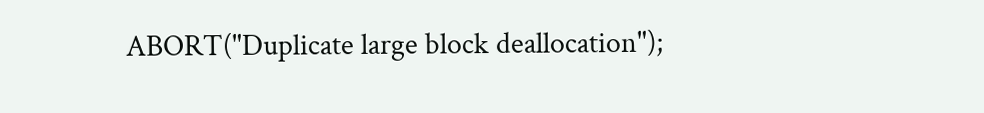ABORT("Duplicate large block deallocation");